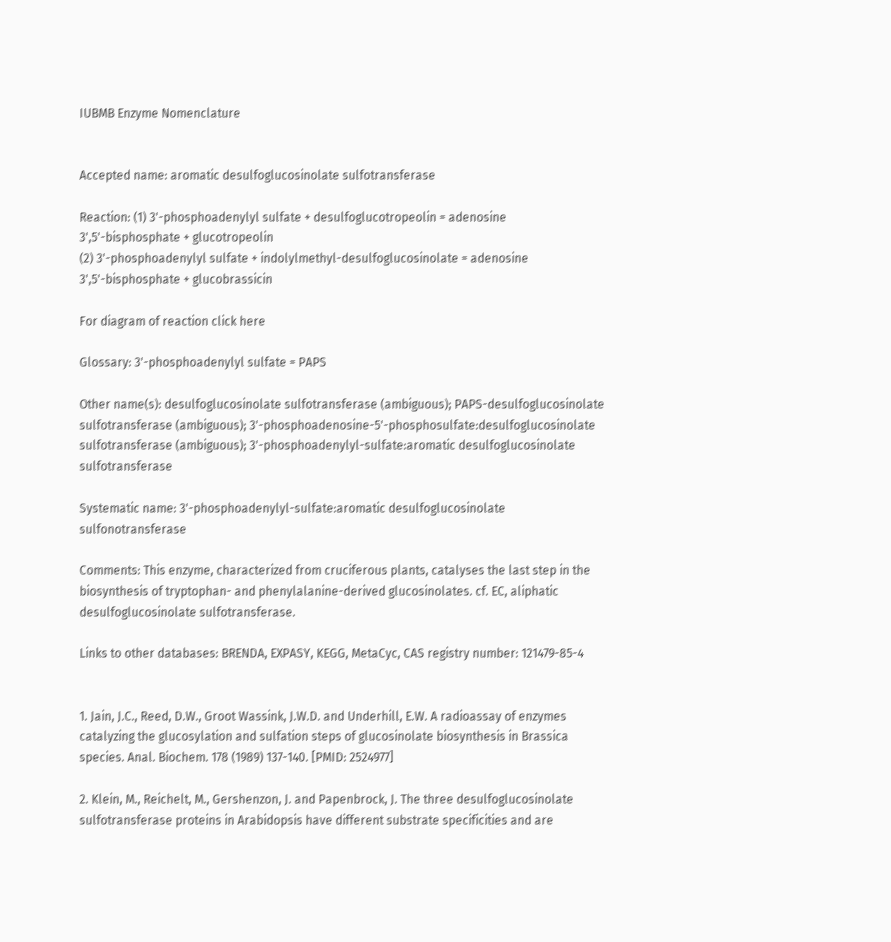IUBMB Enzyme Nomenclature


Accepted name: aromatic desulfoglucosinolate sulfotransferase

Reaction: (1) 3'-phosphoadenylyl sulfate + desulfoglucotropeolin = adenosine 3',5'-bisphosphate + glucotropeolin
(2) 3'-phosphoadenylyl sulfate + indolylmethyl-desulfoglucosinolate = adenosine 3',5'-bisphosphate + glucobrassicin

For diagram of reaction click here

Glossary: 3'-phosphoadenylyl sulfate = PAPS

Other name(s): desulfoglucosinolate sulfotransferase (ambiguous); PAPS-desulfoglucosinolate sulfotransferase (ambiguous); 3'-phosphoadenosine-5'-phosphosulfate:desulfoglucosinolate sulfotransferase (ambiguous); 3'-phosphoadenylyl-sulfate:aromatic desulfoglucosinolate sulfotransferase

Systematic name: 3'-phosphoadenylyl-sulfate:aromatic desulfoglucosinolate sulfonotransferase

Comments: This enzyme, characterized from cruciferous plants, catalyses the last step in the biosynthesis of tryptophan- and phenylalanine-derived glucosinolates. cf. EC, aliphatic desulfoglucosinolate sulfotransferase.

Links to other databases: BRENDA, EXPASY, KEGG, MetaCyc, CAS registry number: 121479-85-4


1. Jain, J.C., Reed, D.W., Groot Wassink, J.W.D. and Underhill, E.W. A radioassay of enzymes catalyzing the glucosylation and sulfation steps of glucosinolate biosynthesis in Brassica species. Anal. Biochem. 178 (1989) 137-140. [PMID: 2524977]

2. Klein, M., Reichelt, M., Gershenzon, J. and Papenbrock, J. The three desulfoglucosinolate sulfotransferase proteins in Arabidopsis have different substrate specificities and are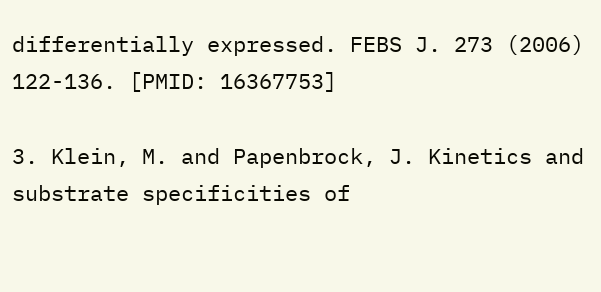differentially expressed. FEBS J. 273 (2006) 122-136. [PMID: 16367753]

3. Klein, M. and Papenbrock, J. Kinetics and substrate specificities of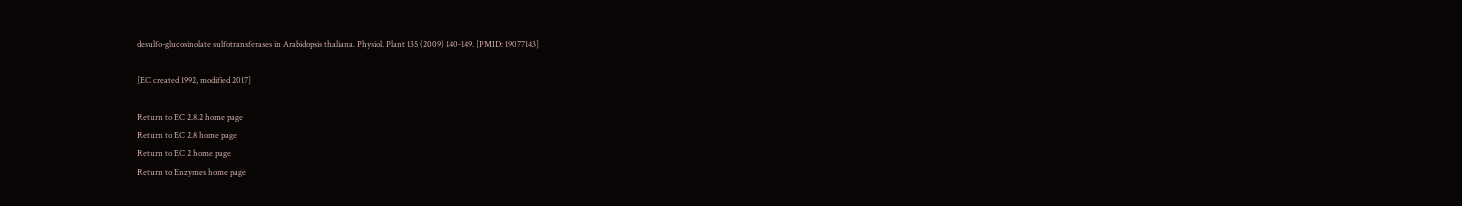desulfo-glucosinolate sulfotransferases in Arabidopsis thaliana. Physiol. Plant 135 (2009) 140-149. [PMID: 19077143]

[EC created 1992, modified 2017]

Return to EC 2.8.2 home page
Return to EC 2.8 home page
Return to EC 2 home page
Return to Enzymes home page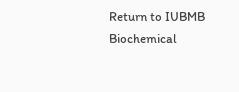Return to IUBMB Biochemical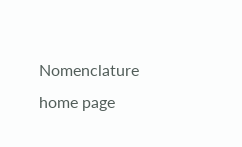Nomenclature home page